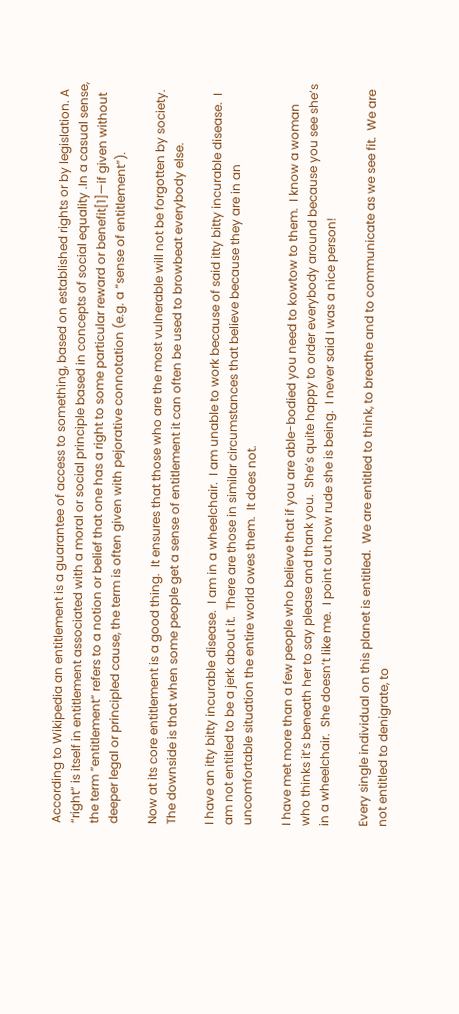According to Wikipedia an entitlement is a guarantee of access to something, based on established rights or by legislation. A “right” is itself in entitlement associated with a moral or social principle based in concepts of social equality .In a casual sense, the term “entitlement” refers to a notion or belief that one has a right to some particular reward or benefit[1]—if given without deeper legal or principled cause, the term is often given with pejorative connotation (e.g. a “sense of entitlement”).

Now at its core entitlement is a good thing.  It ensures that those who are the most vulnerable will not be forgotten by society.  The downside is that when some people get a sense of entitlement it can often be used to browbeat everybody else.

I have an itty bitty incurable disease.  I am in a wheelchair.  I am unable to work because of said itty bitty incurable disease.  I am not entitled to be a jerk about it.  There are those in similar circumstances that believe because they are in an uncomfortable situation the entire world owes them.  It does not.

I have met more than a few people who believe that if you are able-bodied you need to kowtow to them.  I know a woman who thinks it’s beneath her to say please and thank you.  She’s quite happy to order everybody around because you see she’s in a wheelchair.  She doesn’t like me.  I point out how rude she is being.  I never said I was a nice person!

Every single individual on this planet is entitled.  We are entitled to think, to breathe and to communicate as we see fit.  We are not entitled to denigrate, to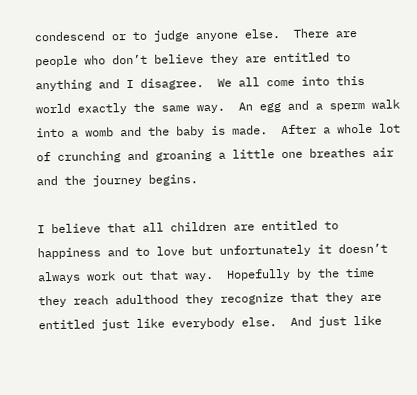condescend or to judge anyone else.  There are people who don’t believe they are entitled to anything and I disagree.  We all come into this world exactly the same way.  An egg and a sperm walk into a womb and the baby is made.  After a whole lot of crunching and groaning a little one breathes air and the journey begins.

I believe that all children are entitled to happiness and to love but unfortunately it doesn’t always work out that way.  Hopefully by the time they reach adulthood they recognize that they are entitled just like everybody else.  And just like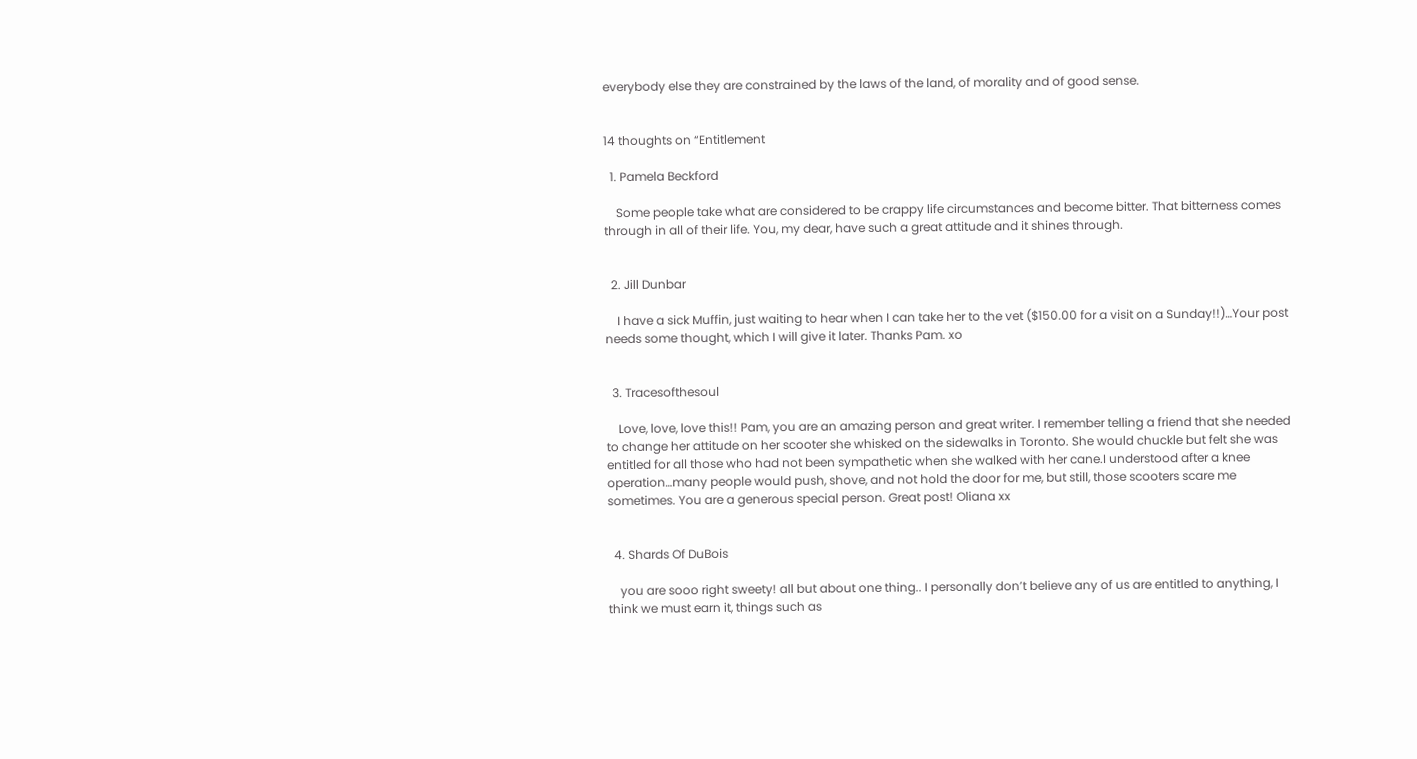everybody else they are constrained by the laws of the land, of morality and of good sense.


14 thoughts on “Entitlement

  1. Pamela Beckford

    Some people take what are considered to be crappy life circumstances and become bitter. That bitterness comes through in all of their life. You, my dear, have such a great attitude and it shines through.


  2. Jill Dunbar

    I have a sick Muffin, just waiting to hear when I can take her to the vet ($150.00 for a visit on a Sunday!!)…Your post needs some thought, which I will give it later. Thanks Pam. xo


  3. Tracesofthesoul

    Love, love, love this!! Pam, you are an amazing person and great writer. I remember telling a friend that she needed to change her attitude on her scooter she whisked on the sidewalks in Toronto. She would chuckle but felt she was entitled for all those who had not been sympathetic when she walked with her cane.I understood after a knee operation…many people would push, shove, and not hold the door for me, but still, those scooters scare me sometimes. You are a generous special person. Great post! Oliana xx


  4. Shards Of DuBois

    you are sooo right sweety! all but about one thing.. I personally don’t believe any of us are entitled to anything, I think we must earn it, things such as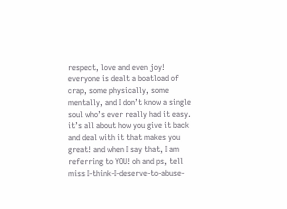respect, love and even joy! everyone is dealt a boatload of crap, some physically, some mentally, and I don’t know a single soul who’s ever really had it easy. it’s all about how you give it back and deal with it that makes you great! and when I say that, I am referring to YOU! oh and ps, tell miss I-think-I-deserve-to-abuse-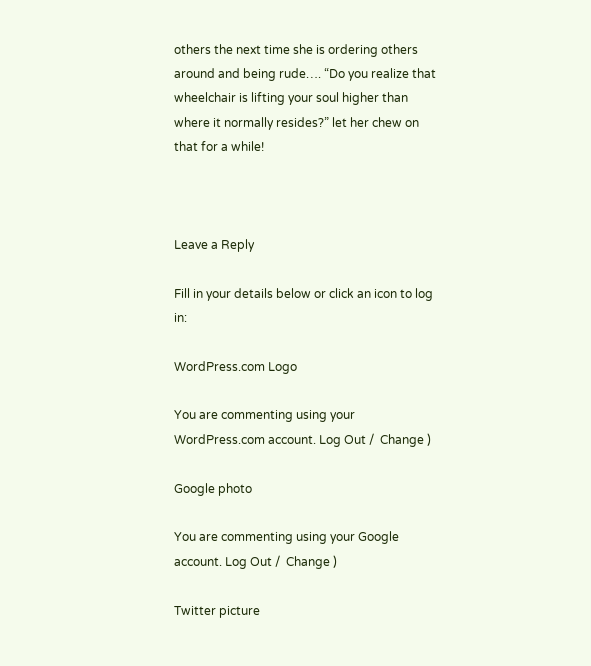others the next time she is ordering others around and being rude…. “Do you realize that wheelchair is lifting your soul higher than where it normally resides?” let her chew on that for a while!



Leave a Reply

Fill in your details below or click an icon to log in:

WordPress.com Logo

You are commenting using your WordPress.com account. Log Out /  Change )

Google photo

You are commenting using your Google account. Log Out /  Change )

Twitter picture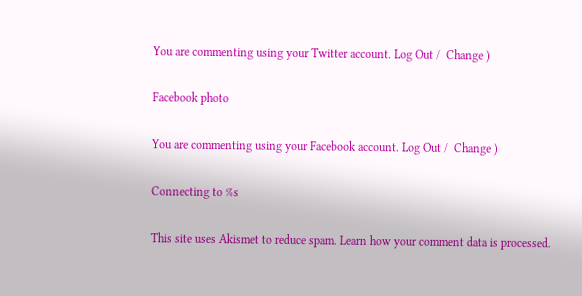You are commenting using your Twitter account. Log Out /  Change )

Facebook photo

You are commenting using your Facebook account. Log Out /  Change )

Connecting to %s

This site uses Akismet to reduce spam. Learn how your comment data is processed.